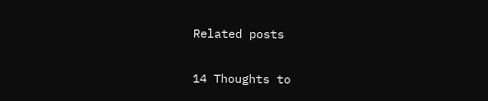Related posts

14 Thoughts to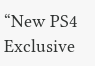“New PS4 Exclusive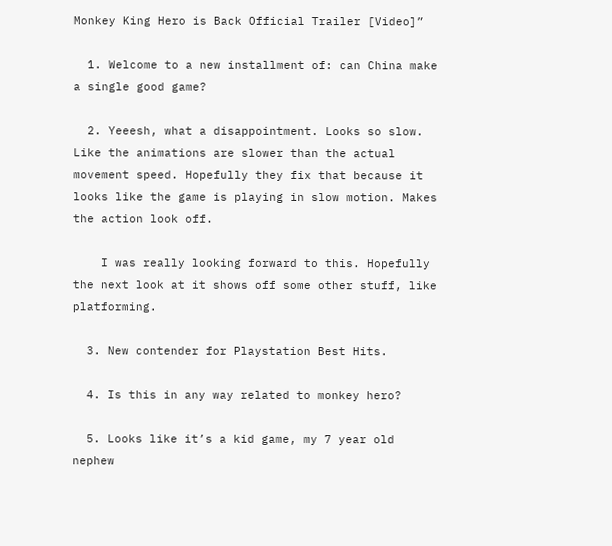Monkey King Hero is Back Official Trailer [Video]”

  1. Welcome to a new installment of: can China make a single good game?

  2. Yeeesh, what a disappointment. Looks so slow. Like the animations are slower than the actual movement speed. Hopefully they fix that because it looks like the game is playing in slow motion. Makes the action look off.

    I was really looking forward to this. Hopefully the next look at it shows off some other stuff, like platforming.

  3. New contender for Playstation Best Hits.

  4. Is this in any way related to monkey hero?

  5. Looks like it’s a kid game, my 7 year old nephew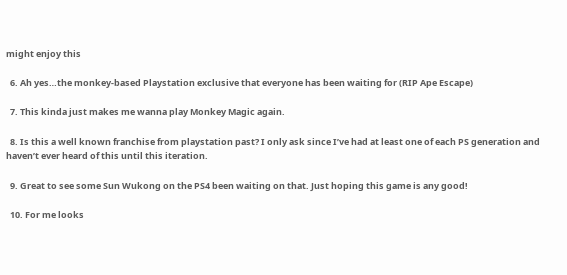might enjoy this

  6. Ah yes…the monkey-based Playstation exclusive that everyone has been waiting for (RIP Ape Escape)

  7. This kinda just makes me wanna play Monkey Magic again.

  8. Is this a well known franchise from playstation past? I only ask since I’ve had at least one of each PS generation and haven’t ever heard of this until this iteration.

  9. Great to see some Sun Wukong on the PS4 been waiting on that. Just hoping this game is any good!

  10. For me looks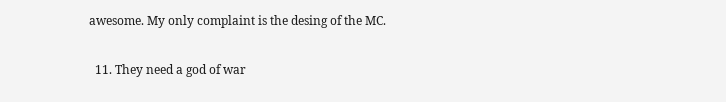awesome. My only complaint is the desing of the MC.

  11. They need a god of war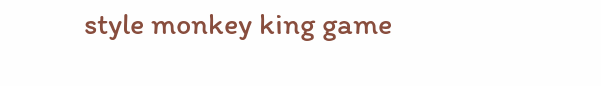style monkey king game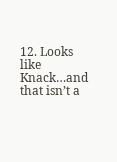12. Looks like Knack…and that isn’t a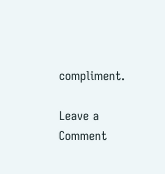compliment.

Leave a Comment